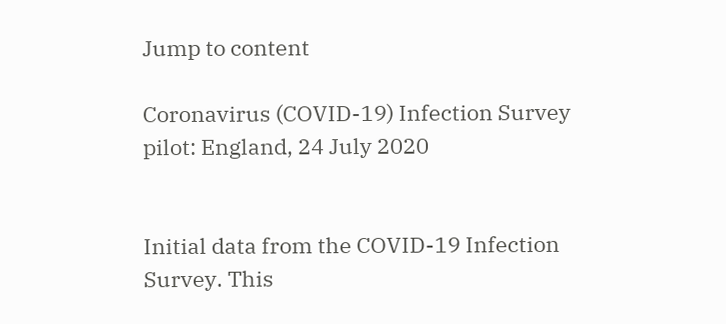Jump to content

Coronavirus (COVID-19) Infection Survey pilot: England, 24 July 2020


Initial data from the COVID-19 Infection Survey. This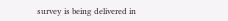survey is being delivered in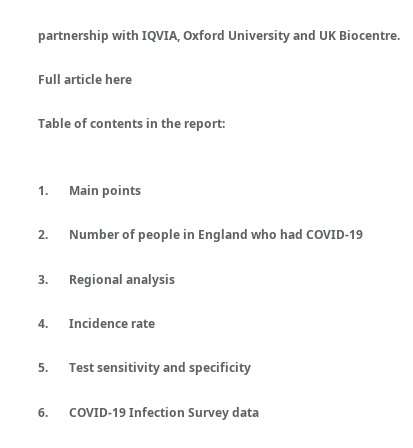partnership with IQVIA, Oxford University and UK Biocentre.

Full article here

Table of contents in the report:


1.       Main points

2.       Number of people in England who had COVID-19

3.       Regional analysis

4.       Incidence rate

5.       Test sensitivity and specificity

6.       COVID-19 Infection Survey data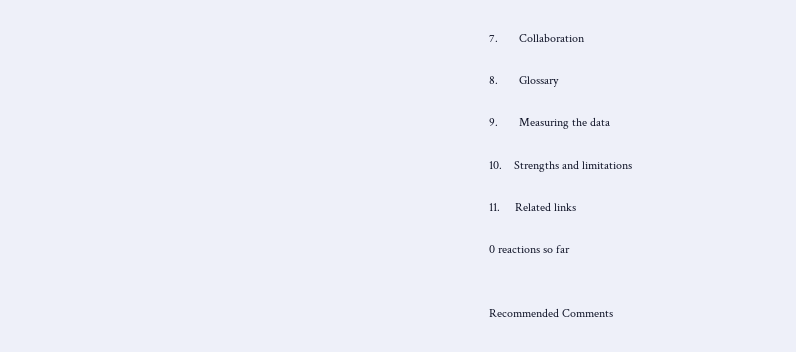7.       Collaboration

8.       Glossary

9.       Measuring the data

10.    Strengths and limitations

11.     Related links

0 reactions so far


Recommended Comments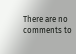There are no comments to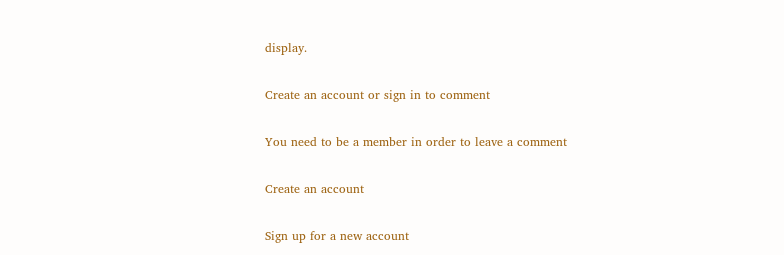display.

Create an account or sign in to comment

You need to be a member in order to leave a comment

Create an account

Sign up for a new account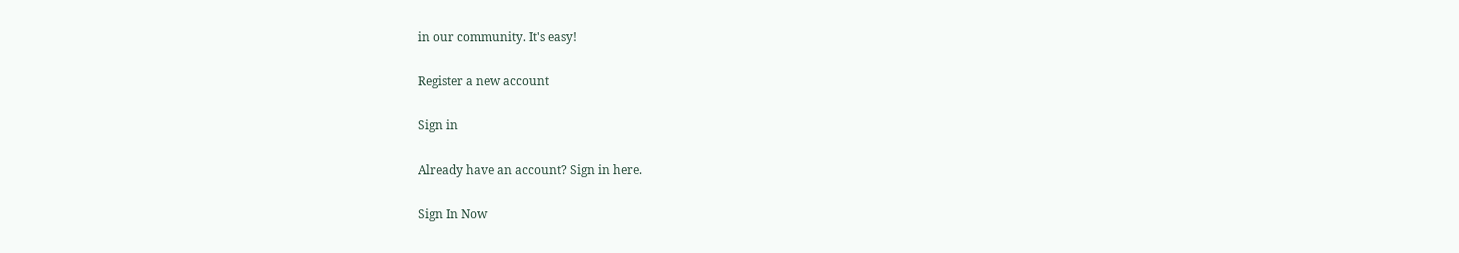in our community. It's easy!

Register a new account

Sign in

Already have an account? Sign in here.

Sign In Now